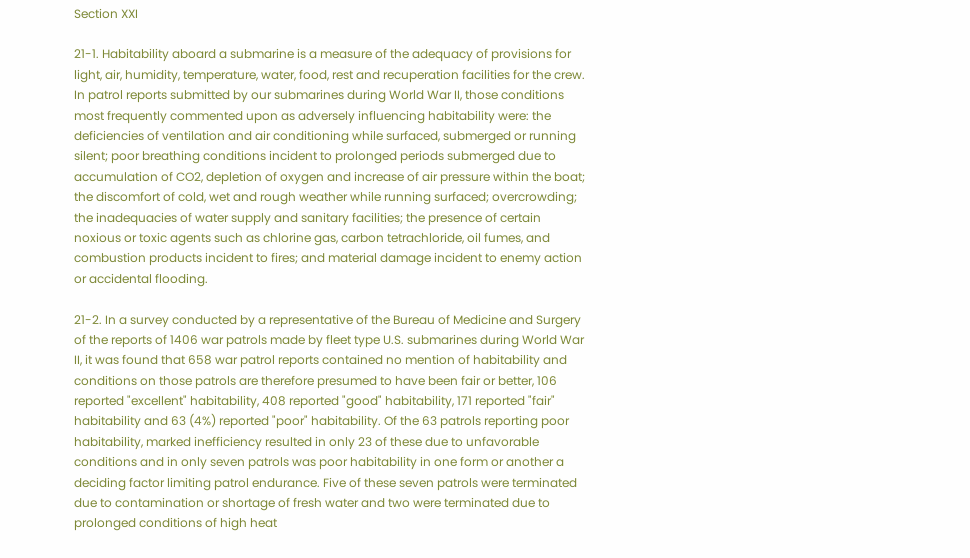Section XXI

21-1. Habitability aboard a submarine is a measure of the adequacy of provisions for light, air, humidity, temperature, water, food, rest and recuperation facilities for the crew. In patrol reports submitted by our submarines during World War II, those conditions most frequently commented upon as adversely influencing habitability were: the deficiencies of ventilation and air conditioning while surfaced, submerged or running silent; poor breathing conditions incident to prolonged periods submerged due to accumulation of CO2, depletion of oxygen and increase of air pressure within the boat; the discomfort of cold, wet and rough weather while running surfaced; overcrowding; the inadequacies of water supply and sanitary facilities; the presence of certain noxious or toxic agents such as chlorine gas, carbon tetrachloride, oil fumes, and combustion products incident to fires; and material damage incident to enemy action or accidental flooding.

21-2. In a survey conducted by a representative of the Bureau of Medicine and Surgery of the reports of 1406 war patrols made by fleet type U.S. submarines during World War II, it was found that 658 war patrol reports contained no mention of habitability and conditions on those patrols are therefore presumed to have been fair or better, 106 reported "excellent" habitability, 408 reported "good" habitability, 171 reported "fair" habitability and 63 (4%) reported "poor" habitability. Of the 63 patrols reporting poor habitability, marked inefficiency resulted in only 23 of these due to unfavorable conditions and in only seven patrols was poor habitability in one form or another a deciding factor limiting patrol endurance. Five of these seven patrols were terminated due to contamination or shortage of fresh water and two were terminated due to prolonged conditions of high heat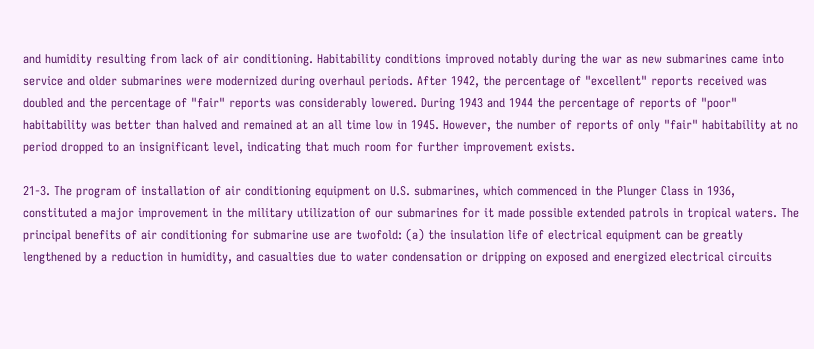and humidity resulting from lack of air conditioning. Habitability conditions improved notably during the war as new submarines came into service and older submarines were modernized during overhaul periods. After 1942, the percentage of "excellent" reports received was doubled and the percentage of "fair" reports was considerably lowered. During 1943 and 1944 the percentage of reports of "poor" habitability was better than halved and remained at an all time low in 1945. However, the number of reports of only "fair" habitability at no period dropped to an insignificant level, indicating that much room for further improvement exists.

21-3. The program of installation of air conditioning equipment on U.S. submarines, which commenced in the Plunger Class in 1936, constituted a major improvement in the military utilization of our submarines for it made possible extended patrols in tropical waters. The principal benefits of air conditioning for submarine use are twofold: (a) the insulation life of electrical equipment can be greatly lengthened by a reduction in humidity, and casualties due to water condensation or dripping on exposed and energized electrical circuits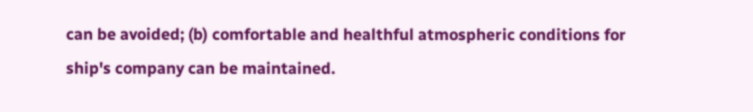can be avoided; (b) comfortable and healthful atmospheric conditions for ship's company can be maintained.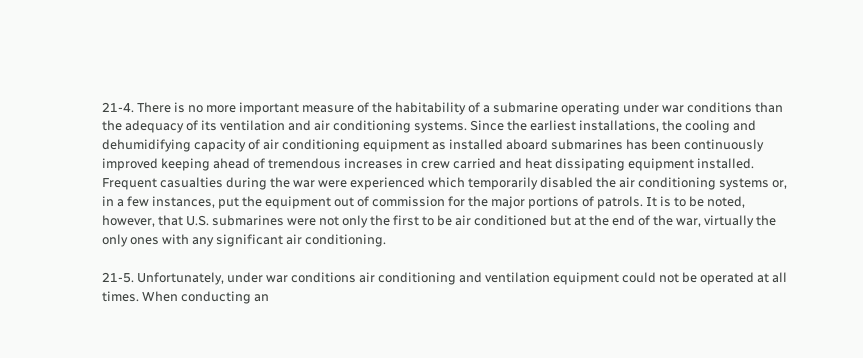21-4. There is no more important measure of the habitability of a submarine operating under war conditions than the adequacy of its ventilation and air conditioning systems. Since the earliest installations, the cooling and dehumidifying capacity of air conditioning equipment as installed aboard submarines has been continuously improved keeping ahead of tremendous increases in crew carried and heat dissipating equipment installed. Frequent casualties during the war were experienced which temporarily disabled the air conditioning systems or, in a few instances, put the equipment out of commission for the major portions of patrols. It is to be noted, however, that U.S. submarines were not only the first to be air conditioned but at the end of the war, virtually the only ones with any significant air conditioning.

21-5. Unfortunately, under war conditions air conditioning and ventilation equipment could not be operated at all times. When conducting an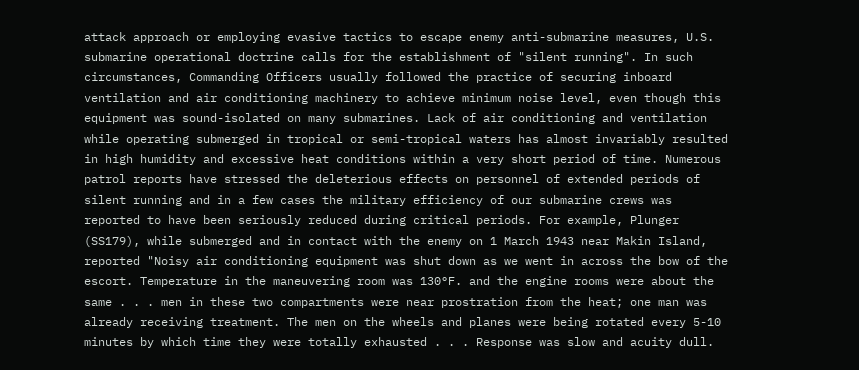attack approach or employing evasive tactics to escape enemy anti-submarine measures, U.S. submarine operational doctrine calls for the establishment of "silent running". In such circumstances, Commanding Officers usually followed the practice of securing inboard ventilation and air conditioning machinery to achieve minimum noise level, even though this equipment was sound-isolated on many submarines. Lack of air conditioning and ventilation while operating submerged in tropical or semi-tropical waters has almost invariably resulted in high humidity and excessive heat conditions within a very short period of time. Numerous patrol reports have stressed the deleterious effects on personnel of extended periods of silent running and in a few cases the military efficiency of our submarine crews was reported to have been seriously reduced during critical periods. For example, Plunger (SS179), while submerged and in contact with the enemy on 1 March 1943 near Makin Island, reported "Noisy air conditioning equipment was shut down as we went in across the bow of the escort. Temperature in the maneuvering room was 130°F. and the engine rooms were about the same . . . men in these two compartments were near prostration from the heat; one man was already receiving treatment. The men on the wheels and planes were being rotated every 5-10 minutes by which time they were totally exhausted . . . Response was slow and acuity dull.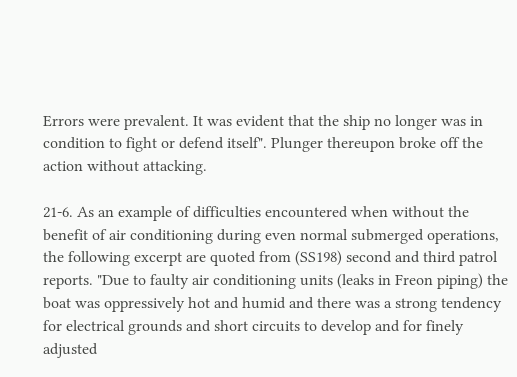Errors were prevalent. It was evident that the ship no longer was in condition to fight or defend itself". Plunger thereupon broke off the action without attacking.

21-6. As an example of difficulties encountered when without the benefit of air conditioning during even normal submerged operations, the following excerpt are quoted from (SS198) second and third patrol reports. "Due to faulty air conditioning units (leaks in Freon piping) the boat was oppressively hot and humid and there was a strong tendency for electrical grounds and short circuits to develop and for finely adjusted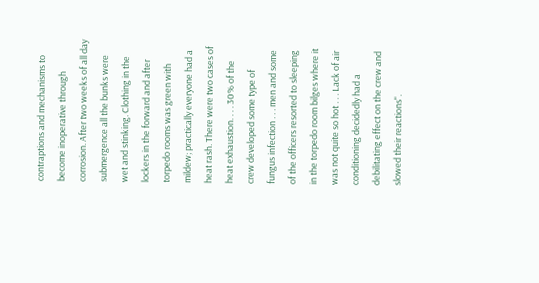contraptions and mechanisms to become inoperative through corrosion. After two weeks of all day submergence all the bunks were wet and stinking. Clothing in the lockers in the forward and after torpedo rooms was green with mildew; practically everyone had a heat rash. There were two cases of heat exhaustion. . . . 30% of the crew developed some type of fungus infection . . . men and some of the officers resorted to sleeping in the torpedo room bilges where it was not quite so hot . . . Lack of air conditioning decidedly had a debilitating effect on the crew and slowed their reactions".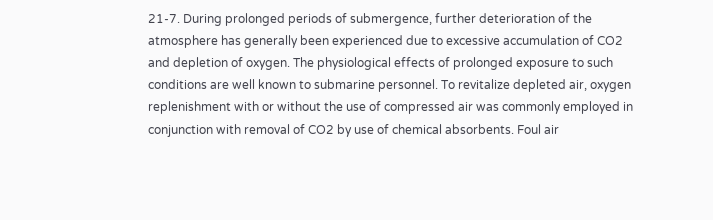21-7. During prolonged periods of submergence, further deterioration of the atmosphere has generally been experienced due to excessive accumulation of CO2 and depletion of oxygen. The physiological effects of prolonged exposure to such conditions are well known to submarine personnel. To revitalize depleted air, oxygen replenishment with or without the use of compressed air was commonly employed in conjunction with removal of CO2 by use of chemical absorbents. Foul air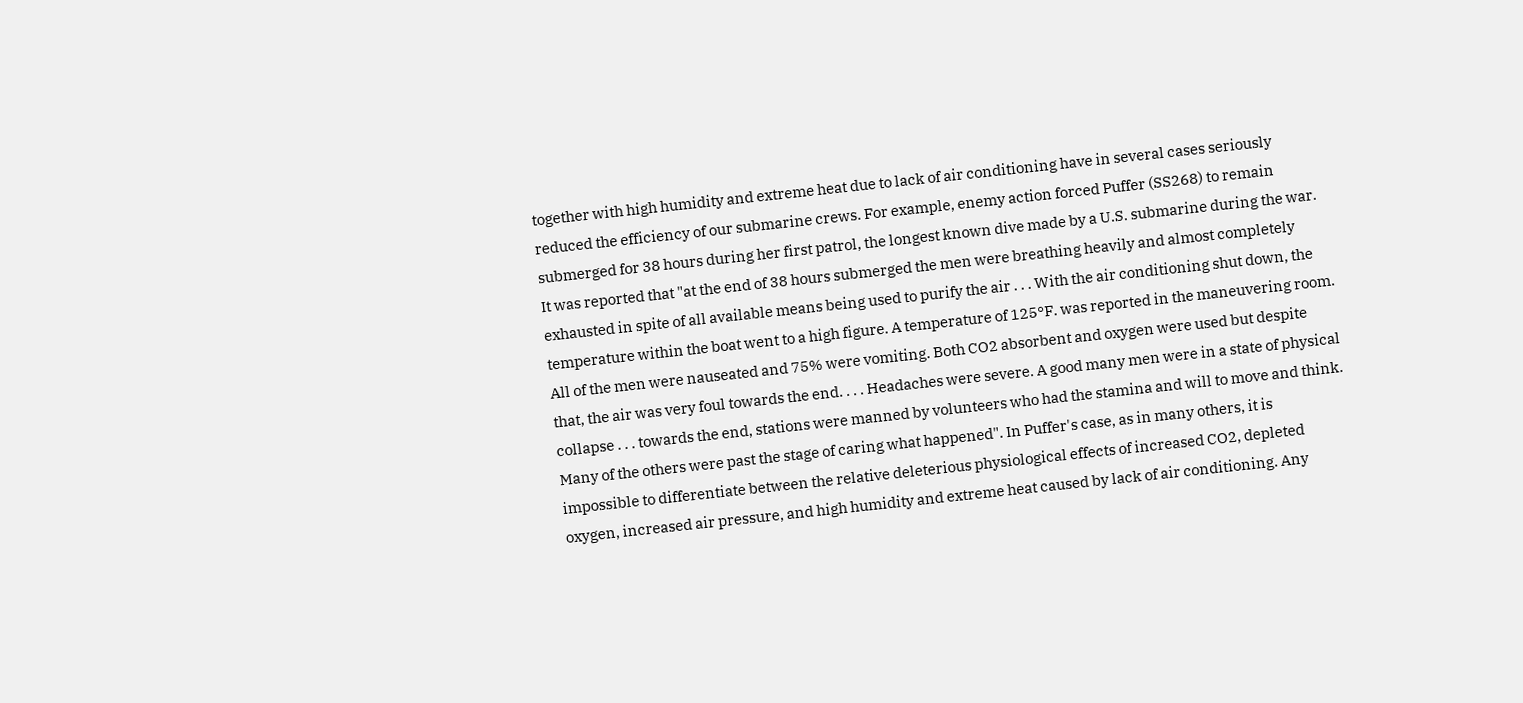together with high humidity and extreme heat due to lack of air conditioning have in several cases seriously reduced the efficiency of our submarine crews. For example, enemy action forced Puffer (SS268) to remain submerged for 38 hours during her first patrol, the longest known dive made by a U.S. submarine during the war. It was reported that "at the end of 38 hours submerged the men were breathing heavily and almost completely exhausted in spite of all available means being used to purify the air . . . With the air conditioning shut down, the temperature within the boat went to a high figure. A temperature of 125°F. was reported in the maneuvering room. All of the men were nauseated and 75% were vomiting. Both CO2 absorbent and oxygen were used but despite that, the air was very foul towards the end. . . . Headaches were severe. A good many men were in a state of physical collapse . . . towards the end, stations were manned by volunteers who had the stamina and will to move and think. Many of the others were past the stage of caring what happened". In Puffer's case, as in many others, it is impossible to differentiate between the relative deleterious physiological effects of increased CO2, depleted oxygen, increased air pressure, and high humidity and extreme heat caused by lack of air conditioning. Any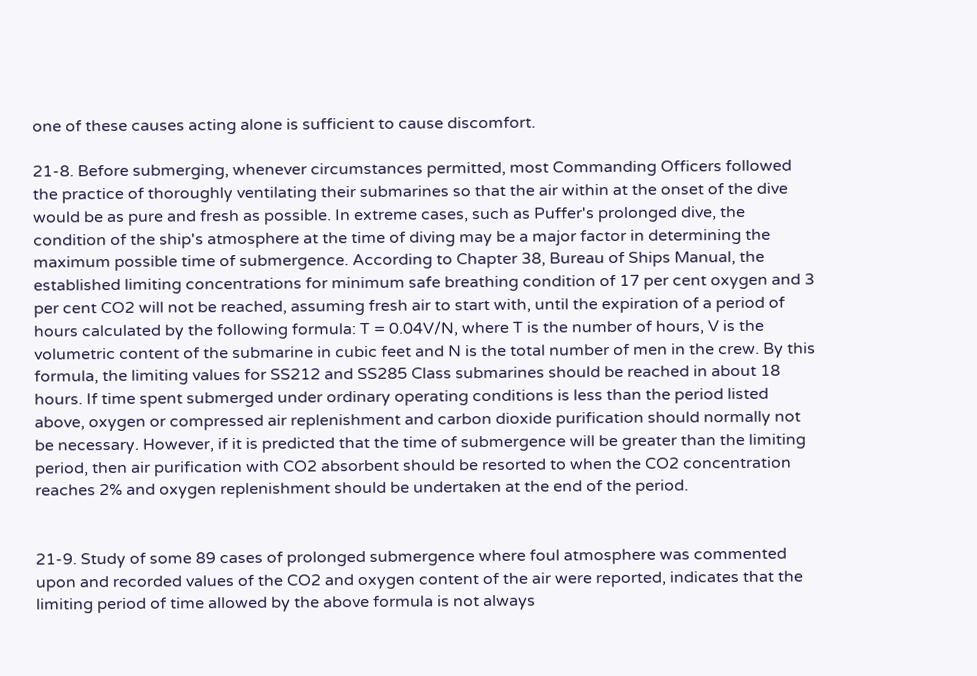one of these causes acting alone is sufficient to cause discomfort.

21-8. Before submerging, whenever circumstances permitted, most Commanding Officers followed the practice of thoroughly ventilating their submarines so that the air within at the onset of the dive would be as pure and fresh as possible. In extreme cases, such as Puffer's prolonged dive, the condition of the ship's atmosphere at the time of diving may be a major factor in determining the maximum possible time of submergence. According to Chapter 38, Bureau of Ships Manual, the established limiting concentrations for minimum safe breathing condition of 17 per cent oxygen and 3 per cent CO2 will not be reached, assuming fresh air to start with, until the expiration of a period of hours calculated by the following formula: T = 0.04V/N, where T is the number of hours, V is the volumetric content of the submarine in cubic feet and N is the total number of men in the crew. By this formula, the limiting values for SS212 and SS285 Class submarines should be reached in about 18 hours. If time spent submerged under ordinary operating conditions is less than the period listed above, oxygen or compressed air replenishment and carbon dioxide purification should normally not be necessary. However, if it is predicted that the time of submergence will be greater than the limiting period, then air purification with CO2 absorbent should be resorted to when the CO2 concentration reaches 2% and oxygen replenishment should be undertaken at the end of the period.


21-9. Study of some 89 cases of prolonged submergence where foul atmosphere was commented upon and recorded values of the CO2 and oxygen content of the air were reported, indicates that the limiting period of time allowed by the above formula is not always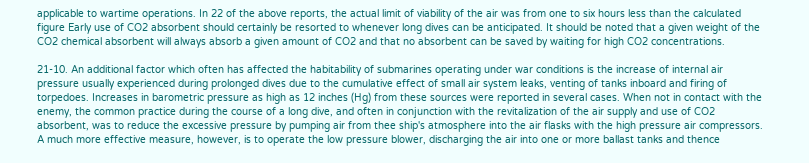applicable to wartime operations. In 22 of the above reports, the actual limit of viability of the air was from one to six hours less than the calculated figure Early use of CO2 absorbent should certainly be resorted to whenever long dives can be anticipated. It should be noted that a given weight of the CO2 chemical absorbent will always absorb a given amount of CO2 and that no absorbent can be saved by waiting for high CO2 concentrations.

21-10. An additional factor which often has affected the habitability of submarines operating under war conditions is the increase of internal air pressure usually experienced during prolonged dives due to the cumulative effect of small air system leaks, venting of tanks inboard and firing of torpedoes. Increases in barometric pressure as high as 12 inches (Hg) from these sources were reported in several cases. When not in contact with the enemy, the common practice during the course of a long dive, and often in conjunction with the revitalization of the air supply and use of CO2 absorbent, was to reduce the excessive pressure by pumping air from thee ship's atmosphere into the air flasks with the high pressure air compressors. A much more effective measure, however, is to operate the low pressure blower, discharging the air into one or more ballast tanks and thence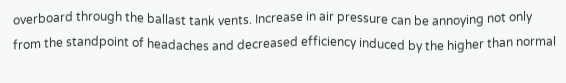overboard through the ballast tank vents. Increase in air pressure can be annoying not only from the standpoint of headaches and decreased efficiency induced by the higher than normal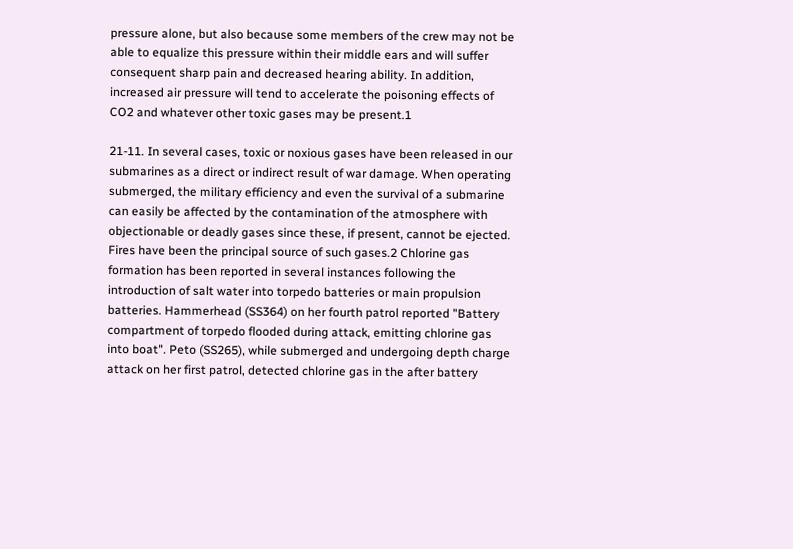pressure alone, but also because some members of the crew may not be able to equalize this pressure within their middle ears and will suffer consequent sharp pain and decreased hearing ability. In addition, increased air pressure will tend to accelerate the poisoning effects of CO2 and whatever other toxic gases may be present.1

21-11. In several cases, toxic or noxious gases have been released in our submarines as a direct or indirect result of war damage. When operating submerged, the military efficiency and even the survival of a submarine can easily be affected by the contamination of the atmosphere with objectionable or deadly gases since these, if present, cannot be ejected. Fires have been the principal source of such gases.2 Chlorine gas formation has been reported in several instances following the introduction of salt water into torpedo batteries or main propulsion batteries. Hammerhead (SS364) on her fourth patrol reported "Battery compartment of torpedo flooded during attack, emitting chlorine gas into boat". Peto (SS265), while submerged and undergoing depth charge attack on her first patrol, detected chlorine gas in the after battery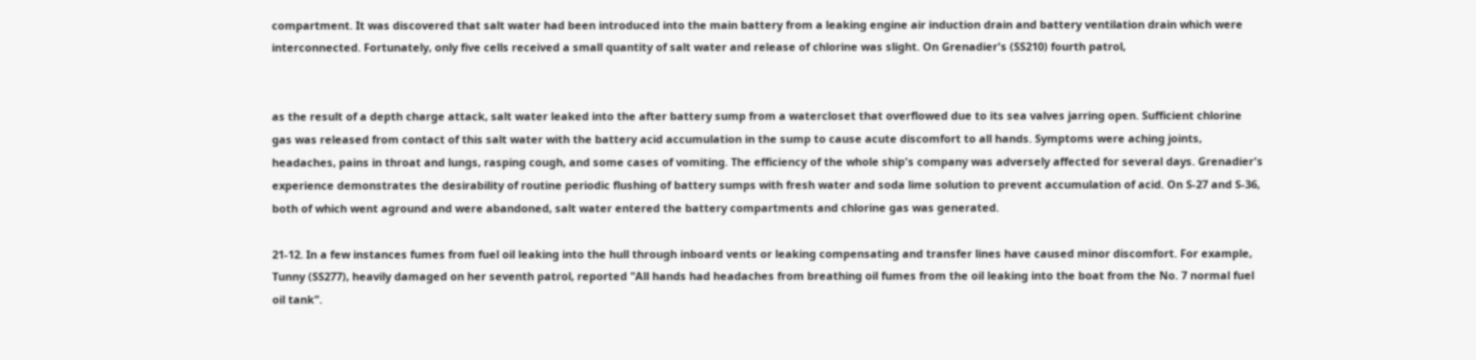compartment. It was discovered that salt water had been introduced into the main battery from a leaking engine air induction drain and battery ventilation drain which were interconnected. Fortunately, only five cells received a small quantity of salt water and release of chlorine was slight. On Grenadier's (SS210) fourth patrol,


as the result of a depth charge attack, salt water leaked into the after battery sump from a watercloset that overflowed due to its sea valves jarring open. Sufficient chlorine gas was released from contact of this salt water with the battery acid accumulation in the sump to cause acute discomfort to all hands. Symptoms were aching joints, headaches, pains in throat and lungs, rasping cough, and some cases of vomiting. The efficiency of the whole ship's company was adversely affected for several days. Grenadier's experience demonstrates the desirability of routine periodic flushing of battery sumps with fresh water and soda lime solution to prevent accumulation of acid. On S-27 and S-36, both of which went aground and were abandoned, salt water entered the battery compartments and chlorine gas was generated.

21-12. In a few instances fumes from fuel oil leaking into the hull through inboard vents or leaking compensating and transfer lines have caused minor discomfort. For example, Tunny (SS277), heavily damaged on her seventh patrol, reported "All hands had headaches from breathing oil fumes from the oil leaking into the boat from the No. 7 normal fuel oil tank".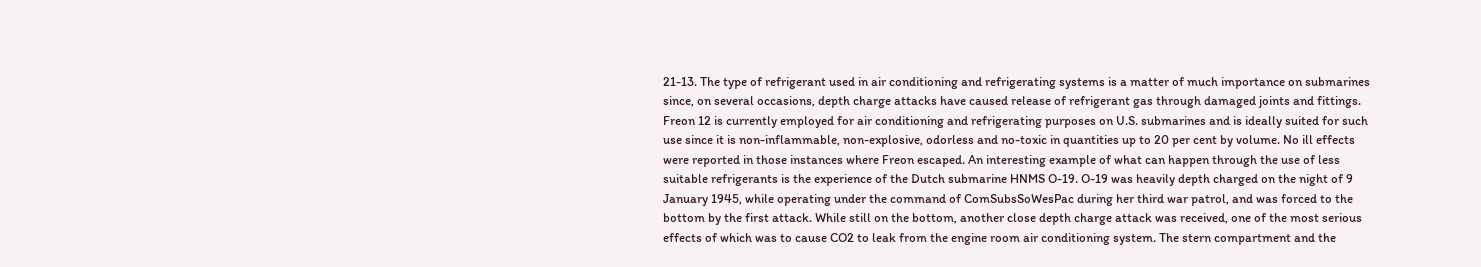21-13. The type of refrigerant used in air conditioning and refrigerating systems is a matter of much importance on submarines since, on several occasions, depth charge attacks have caused release of refrigerant gas through damaged joints and fittings. Freon 12 is currently employed for air conditioning and refrigerating purposes on U.S. submarines and is ideally suited for such use since it is non-inflammable, non-explosive, odorless and no-toxic in quantities up to 20 per cent by volume. No ill effects were reported in those instances where Freon escaped. An interesting example of what can happen through the use of less suitable refrigerants is the experience of the Dutch submarine HNMS O-19. O-19 was heavily depth charged on the night of 9 January 1945, while operating under the command of ComSubsSoWesPac during her third war patrol, and was forced to the bottom by the first attack. While still on the bottom, another close depth charge attack was received, one of the most serious effects of which was to cause CO2 to leak from the engine room air conditioning system. The stern compartment and the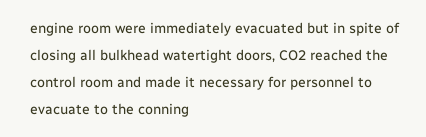engine room were immediately evacuated but in spite of closing all bulkhead watertight doors, CO2 reached the control room and made it necessary for personnel to evacuate to the conning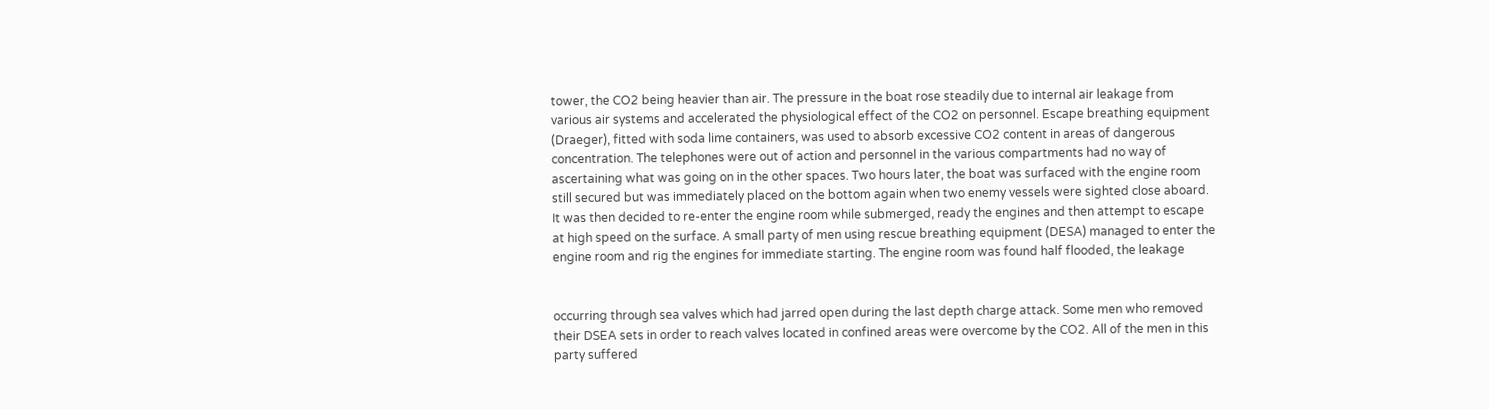tower, the CO2 being heavier than air. The pressure in the boat rose steadily due to internal air leakage from various air systems and accelerated the physiological effect of the CO2 on personnel. Escape breathing equipment (Draeger), fitted with soda lime containers, was used to absorb excessive CO2 content in areas of dangerous concentration. The telephones were out of action and personnel in the various compartments had no way of ascertaining what was going on in the other spaces. Two hours later, the boat was surfaced with the engine room still secured but was immediately placed on the bottom again when two enemy vessels were sighted close aboard. It was then decided to re-enter the engine room while submerged, ready the engines and then attempt to escape at high speed on the surface. A small party of men using rescue breathing equipment (DESA) managed to enter the engine room and rig the engines for immediate starting. The engine room was found half flooded, the leakage


occurring through sea valves which had jarred open during the last depth charge attack. Some men who removed their DSEA sets in order to reach valves located in confined areas were overcome by the CO2. All of the men in this party suffered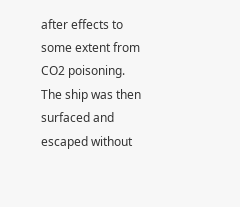after effects to some extent from CO2 poisoning. The ship was then surfaced and escaped without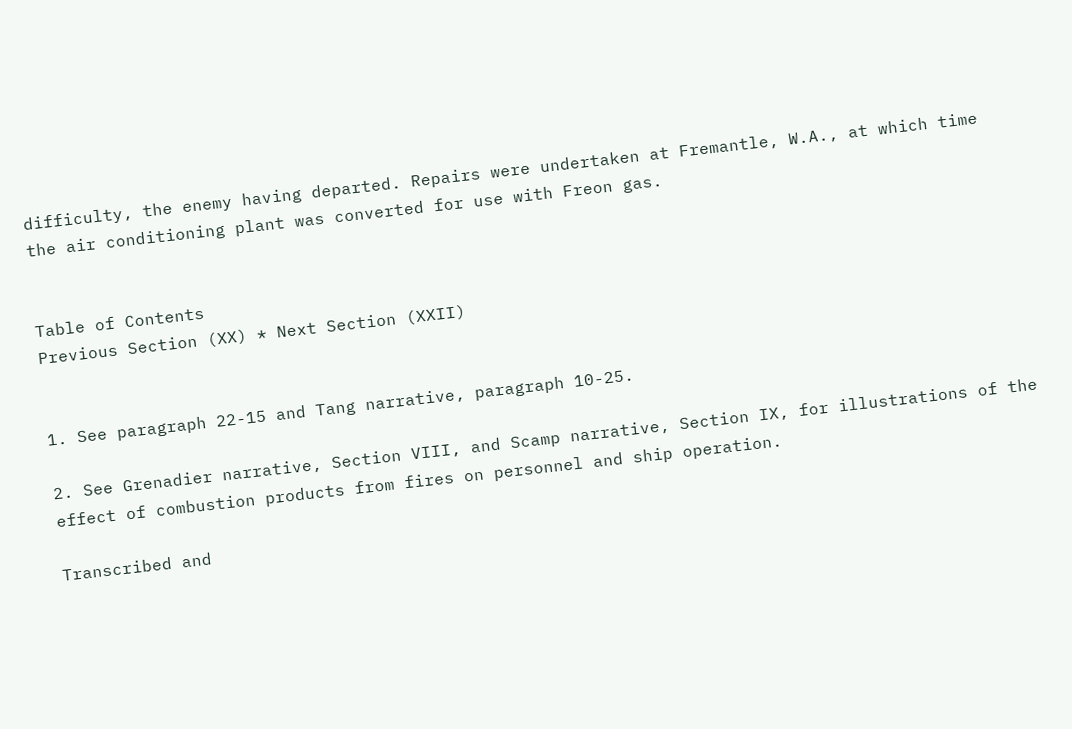difficulty, the enemy having departed. Repairs were undertaken at Fremantle, W.A., at which time the air conditioning plant was converted for use with Freon gas.


Table of Contents
Previous Section (XX) * Next Section (XXII)


1. See paragraph 22-15 and Tang narrative, paragraph 10-25.

2. See Grenadier narrative, Section VIII, and Scamp narrative, Section IX, for illustrations of the effect of combustion products from fires on personnel and ship operation.

Transcribed and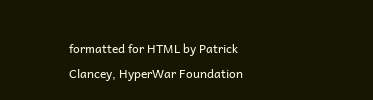formatted for HTML by Patrick Clancey, HyperWar Foundation